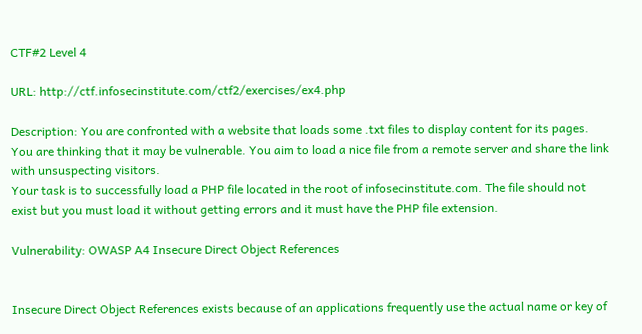CTF#2 Level 4

URL: http://ctf.infosecinstitute.com/ctf2/exercises/ex4.php

Description: You are confronted with a website that loads some .txt files to display content for its pages. You are thinking that it may be vulnerable. You aim to load a nice file from a remote server and share the link with unsuspecting visitors.
Your task is to successfully load a PHP file located in the root of infosecinstitute.com. The file should not exist but you must load it without getting errors and it must have the PHP file extension.

Vulnerability: OWASP A4 Insecure Direct Object References


Insecure Direct Object References exists because of an applications frequently use the actual name or key of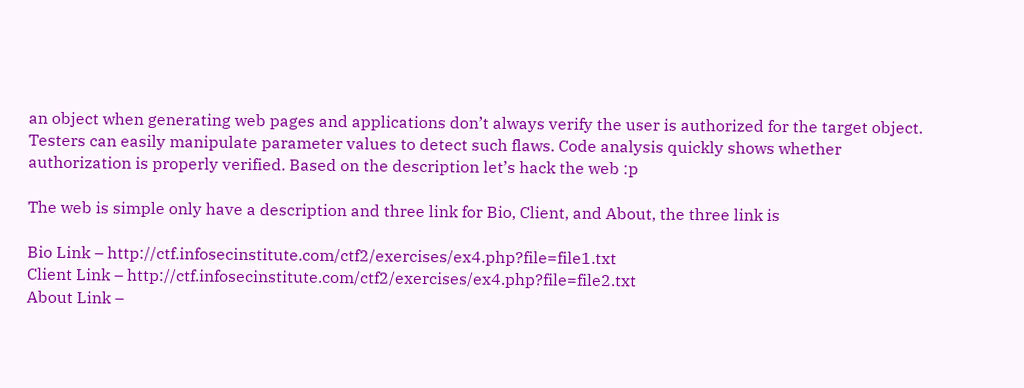an object when generating web pages and applications don’t always verify the user is authorized for the target object. Testers can easily manipulate parameter values to detect such flaws. Code analysis quickly shows whether authorization is properly verified. Based on the description let’s hack the web :p

The web is simple only have a description and three link for Bio, Client, and About, the three link is

Bio Link – http://ctf.infosecinstitute.com/ctf2/exercises/ex4.php?file=file1.txt
Client Link – http://ctf.infosecinstitute.com/ctf2/exercises/ex4.php?file=file2.txt
About Link –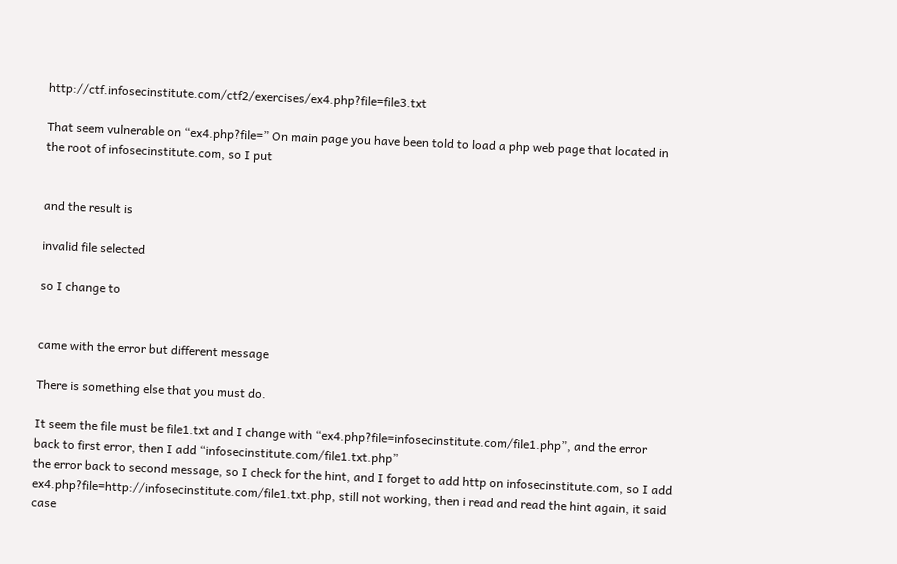http://ctf.infosecinstitute.com/ctf2/exercises/ex4.php?file=file3.txt

That seem vulnerable on “ex4.php?file=” On main page you have been told to load a php web page that located in the root of infosecinstitute.com, so I put


and the result is

invalid file selected

so I change to


came with the error but different message

There is something else that you must do.

It seem the file must be file1.txt and I change with “ex4.php?file=infosecinstitute.com/file1.php”, and the error back to first error, then I add “infosecinstitute.com/file1.txt.php”
the error back to second message, so I check for the hint, and I forget to add http on infosecinstitute.com, so I add ex4.php?file=http://infosecinstitute.com/file1.txt.php, still not working, then i read and read the hint again, it said case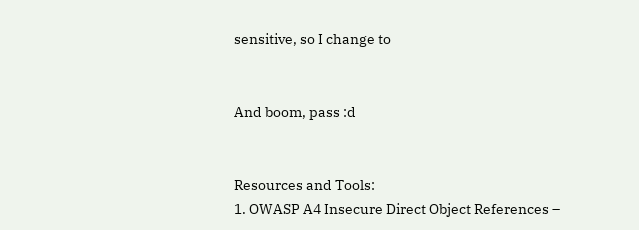sensitive, so I change to


And boom, pass :d


Resources and Tools:
1. OWASP A4 Insecure Direct Object References –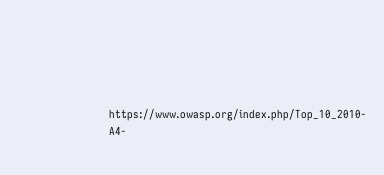https://www.owasp.org/index.php/Top_10_2010-A4-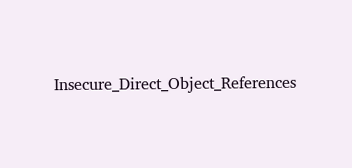Insecure_Direct_Object_References